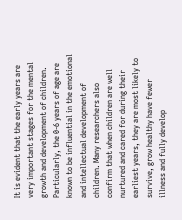It is evident that the early years are very important stages for the mental growth and development of children. Particularly, the 0-6 years of age are known to be influential in the emotional and intellectual development of children. Many researchers also confirm that when children are well nurtured and cared for during their earliest years, they are most likely to survive, grow healthy have fewer illness and fully develop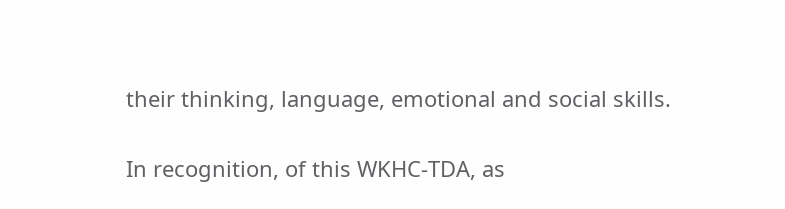their thinking, language, emotional and social skills.

In recognition, of this WKHC-TDA, as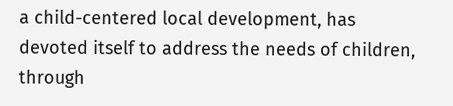a child-centered local development, has devoted itself to address the needs of children, through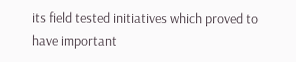its field tested initiatives which proved to have important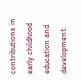contributions in early childhood education and development.